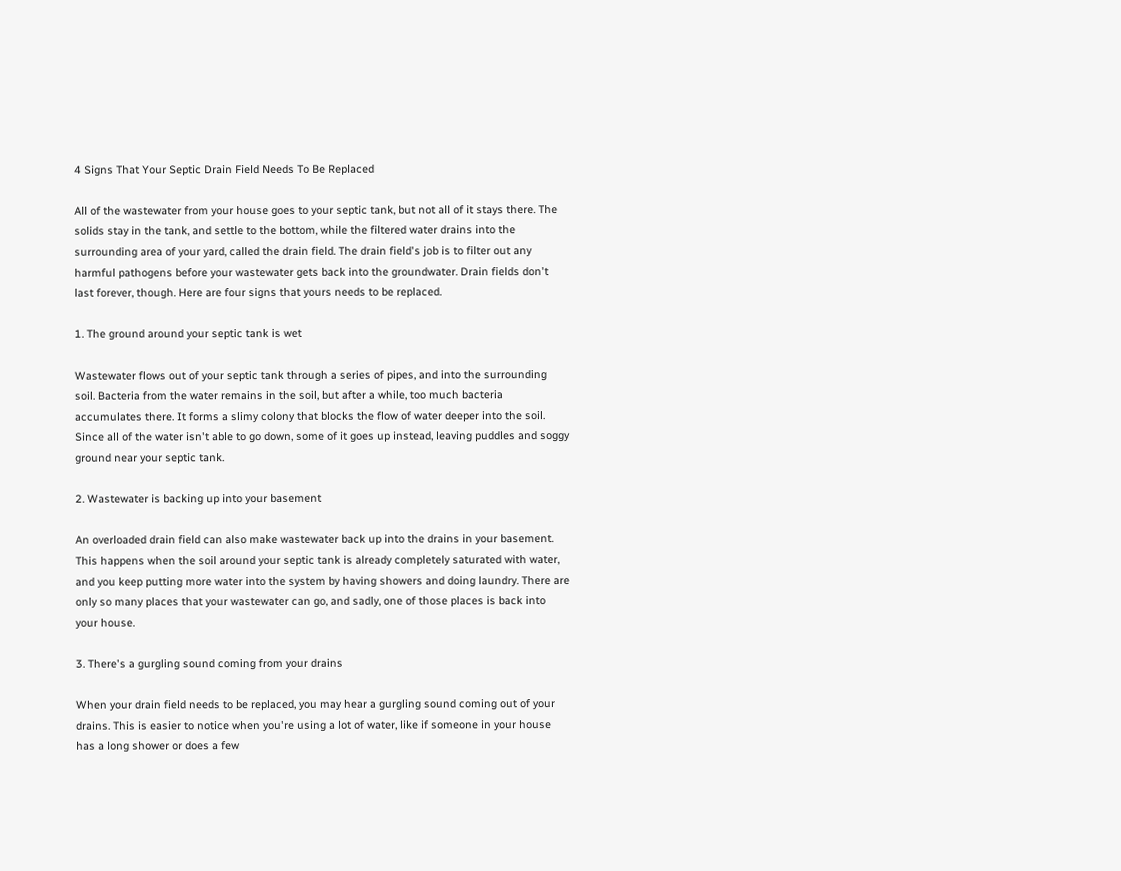4 Signs That Your Septic Drain Field Needs To Be Replaced

All of the wastewater from your house goes to your septic tank, but not all of it stays there. The solids stay in the tank, and settle to the bottom, while the filtered water drains into the surrounding area of your yard, called the drain field. The drain field's job is to filter out any harmful pathogens before your wastewater gets back into the groundwater. Drain fields don't last forever, though. Here are four signs that yours needs to be replaced.

1. The ground around your septic tank is wet

Wastewater flows out of your septic tank through a series of pipes, and into the surrounding soil. Bacteria from the water remains in the soil, but after a while, too much bacteria accumulates there. It forms a slimy colony that blocks the flow of water deeper into the soil. Since all of the water isn't able to go down, some of it goes up instead, leaving puddles and soggy ground near your septic tank.

2. Wastewater is backing up into your basement

An overloaded drain field can also make wastewater back up into the drains in your basement. This happens when the soil around your septic tank is already completely saturated with water, and you keep putting more water into the system by having showers and doing laundry. There are only so many places that your wastewater can go, and sadly, one of those places is back into your house.

3. There's a gurgling sound coming from your drains

When your drain field needs to be replaced, you may hear a gurgling sound coming out of your drains. This is easier to notice when you're using a lot of water, like if someone in your house has a long shower or does a few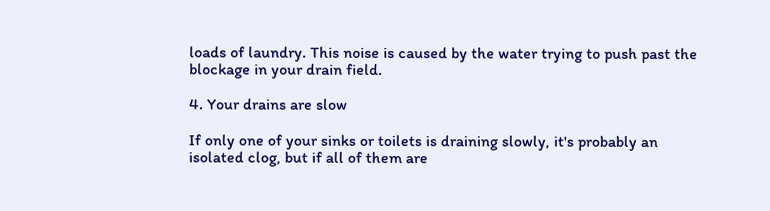loads of laundry. This noise is caused by the water trying to push past the blockage in your drain field.

4. Your drains are slow

If only one of your sinks or toilets is draining slowly, it's probably an isolated clog, but if all of them are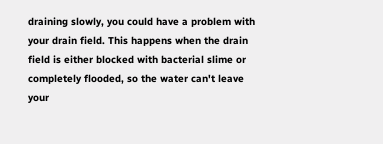draining slowly, you could have a problem with your drain field. This happens when the drain field is either blocked with bacterial slime or completely flooded, so the water can't leave your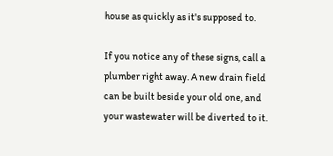house as quickly as it's supposed to.

If you notice any of these signs, call a plumber right away. A new drain field can be built beside your old one, and your wastewater will be diverted to it.